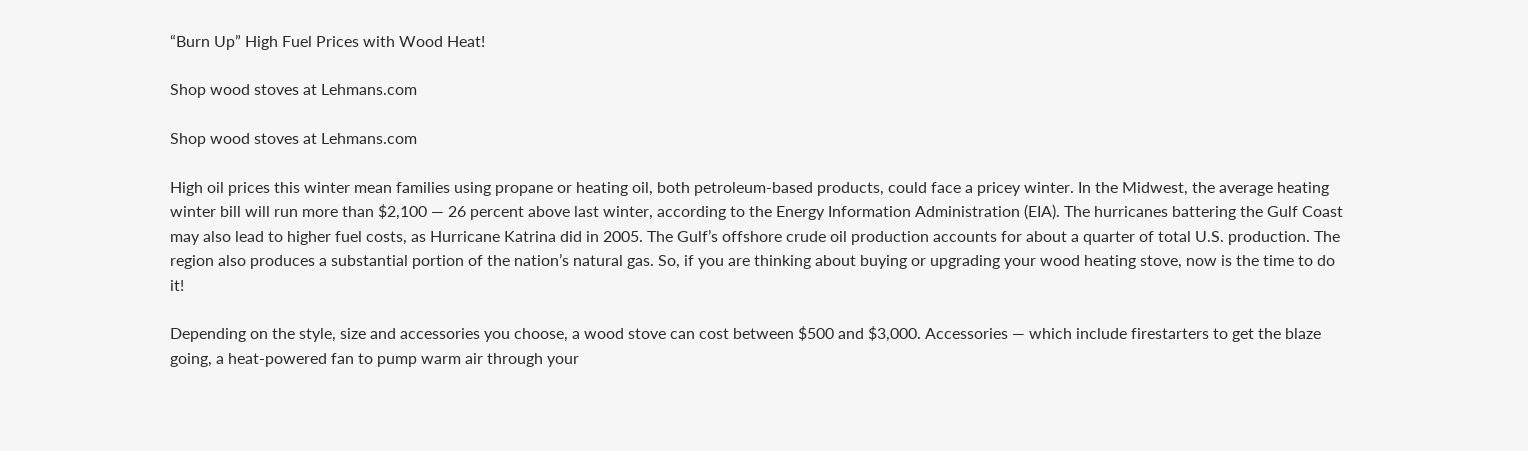“Burn Up” High Fuel Prices with Wood Heat!

Shop wood stoves at Lehmans.com

Shop wood stoves at Lehmans.com

High oil prices this winter mean families using propane or heating oil, both petroleum-based products, could face a pricey winter. In the Midwest, the average heating winter bill will run more than $2,100 — 26 percent above last winter, according to the Energy Information Administration (EIA). The hurricanes battering the Gulf Coast may also lead to higher fuel costs, as Hurricane Katrina did in 2005. The Gulf’s offshore crude oil production accounts for about a quarter of total U.S. production. The region also produces a substantial portion of the nation’s natural gas. So, if you are thinking about buying or upgrading your wood heating stove, now is the time to do it!

Depending on the style, size and accessories you choose, a wood stove can cost between $500 and $3,000. Accessories — which include firestarters to get the blaze going, a heat-powered fan to pump warm air through your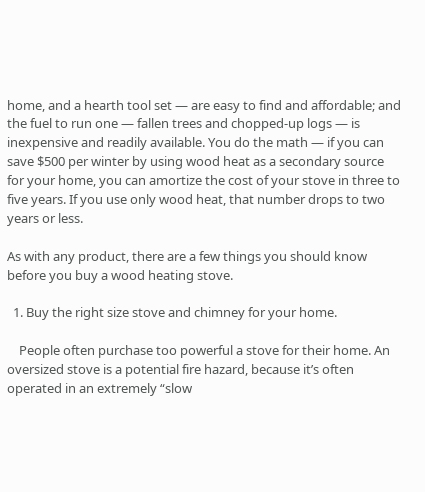home, and a hearth tool set — are easy to find and affordable; and the fuel to run one — fallen trees and chopped-up logs — is inexpensive and readily available. You do the math — if you can save $500 per winter by using wood heat as a secondary source for your home, you can amortize the cost of your stove in three to five years. If you use only wood heat, that number drops to two years or less.

As with any product, there are a few things you should know before you buy a wood heating stove.

  1. Buy the right size stove and chimney for your home.

    People often purchase too powerful a stove for their home. An oversized stove is a potential fire hazard, because it’s often operated in an extremely “slow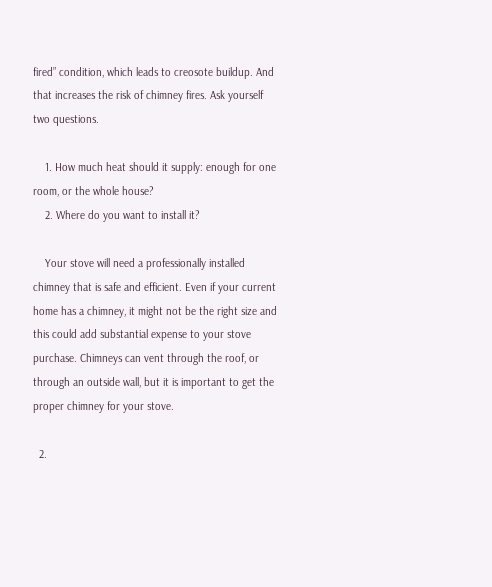fired” condition, which leads to creosote buildup. And that increases the risk of chimney fires. Ask yourself two questions.

    1. How much heat should it supply: enough for one room, or the whole house?
    2. Where do you want to install it?

    Your stove will need a professionally installed chimney that is safe and efficient. Even if your current home has a chimney, it might not be the right size and this could add substantial expense to your stove purchase. Chimneys can vent through the roof, or through an outside wall, but it is important to get the proper chimney for your stove.

  2.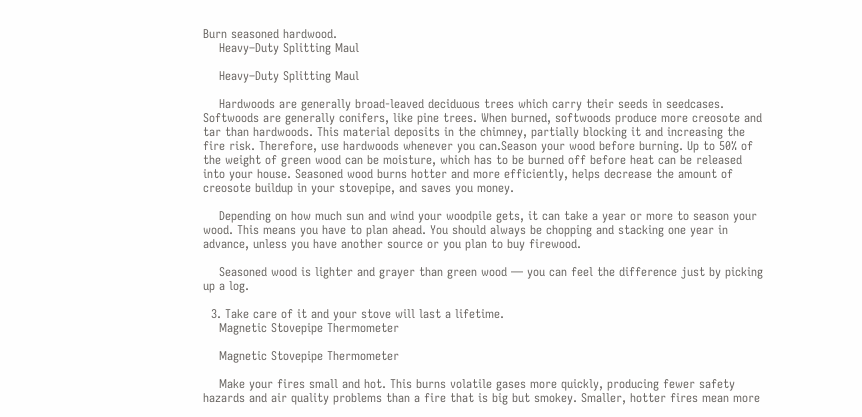Burn seasoned hardwood.
    Heavy–Duty Splitting Maul

    Heavy–Duty Splitting Maul

    Hardwoods are generally broad-leaved deciduous trees which carry their seeds in seedcases. Softwoods are generally conifers, like pine trees. When burned, softwoods produce more creosote and tar than hardwoods. This material deposits in the chimney, partially blocking it and increasing the fire risk. Therefore, use hardwoods whenever you can.Season your wood before burning. Up to 50% of the weight of green wood can be moisture, which has to be burned off before heat can be released into your house. Seasoned wood burns hotter and more efficiently, helps decrease the amount of creosote buildup in your stovepipe, and saves you money.

    Depending on how much sun and wind your woodpile gets, it can take a year or more to season your wood. This means you have to plan ahead. You should always be chopping and stacking one year in advance, unless you have another source or you plan to buy firewood.

    Seasoned wood is lighter and grayer than green wood — you can feel the difference just by picking up a log.

  3. Take care of it and your stove will last a lifetime.
    Magnetic Stovepipe Thermometer

    Magnetic Stovepipe Thermometer

    Make your fires small and hot. This burns volatile gases more quickly, producing fewer safety hazards and air quality problems than a fire that is big but smokey. Smaller, hotter fires mean more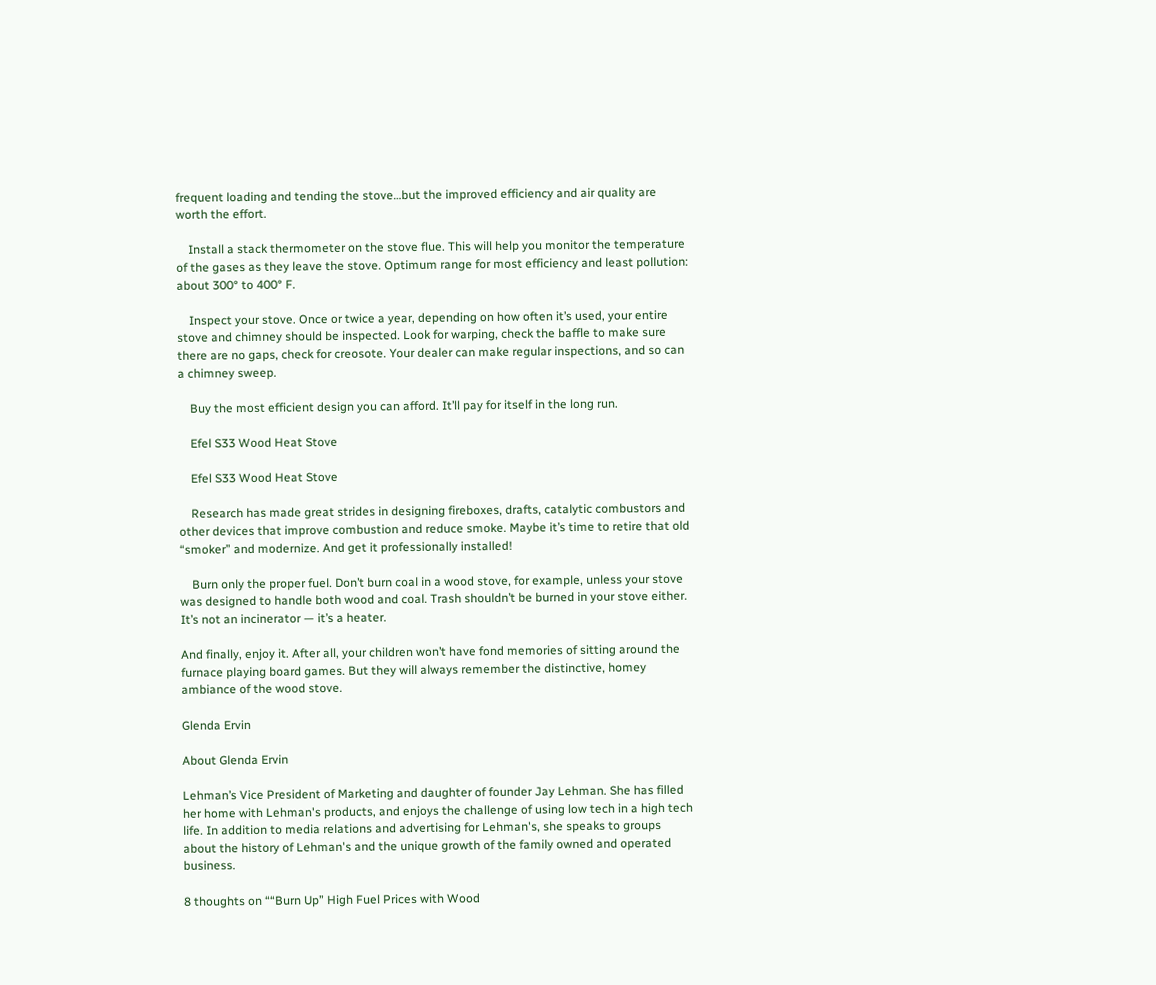frequent loading and tending the stove…but the improved efficiency and air quality are worth the effort.

    Install a stack thermometer on the stove flue. This will help you monitor the temperature of the gases as they leave the stove. Optimum range for most efficiency and least pollution: about 300° to 400° F.

    Inspect your stove. Once or twice a year, depending on how often it’s used, your entire stove and chimney should be inspected. Look for warping, check the baffle to make sure there are no gaps, check for creosote. Your dealer can make regular inspections, and so can a chimney sweep.

    Buy the most efficient design you can afford. It’ll pay for itself in the long run.

    Efel S33 Wood Heat Stove

    Efel S33 Wood Heat Stove

    Research has made great strides in designing fireboxes, drafts, catalytic combustors and other devices that improve combustion and reduce smoke. Maybe it’s time to retire that old “smoker” and modernize. And get it professionally installed!

    Burn only the proper fuel. Don’t burn coal in a wood stove, for example, unless your stove was designed to handle both wood and coal. Trash shouldn’t be burned in your stove either. It’s not an incinerator — it’s a heater.

And finally, enjoy it. After all, your children won’t have fond memories of sitting around the furnace playing board games. But they will always remember the distinctive, homey ambiance of the wood stove.

Glenda Ervin

About Glenda Ervin

Lehman’s Vice President of Marketing and daughter of founder Jay Lehman. She has filled her home with Lehman's products, and enjoys the challenge of using low tech in a high tech life. In addition to media relations and advertising for Lehman's, she speaks to groups about the history of Lehman's and the unique growth of the family owned and operated business.

8 thoughts on ““Burn Up” High Fuel Prices with Wood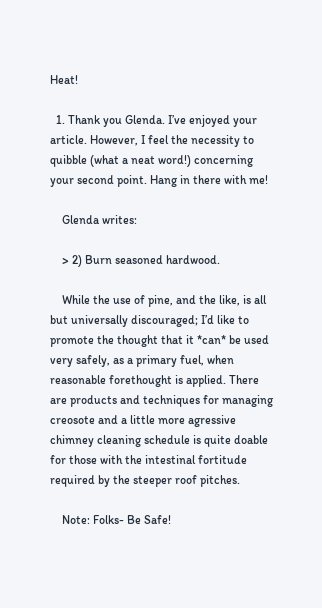Heat!

  1. Thank you Glenda. I’ve enjoyed your article. However, I feel the necessity to quibble (what a neat word!) concerning your second point. Hang in there with me!

    Glenda writes:

    > 2) Burn seasoned hardwood.

    While the use of pine, and the like, is all but universally discouraged; I’d like to promote the thought that it *can* be used very safely, as a primary fuel, when reasonable forethought is applied. There are products and techniques for managing creosote and a little more agressive chimney cleaning schedule is quite doable for those with the intestinal fortitude required by the steeper roof pitches.

    Note: Folks- Be Safe!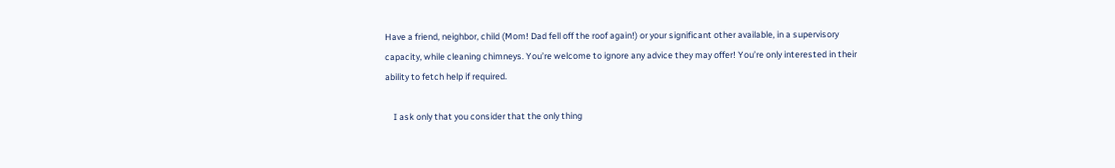Have a friend, neighbor, child (Mom! Dad fell off the roof again!) or your significant other available, in a supervisory capacity, while cleaning chimneys. You’re welcome to ignore any advice they may offer! You’re only interested in their ability to fetch help if required.

    I ask only that you consider that the only thing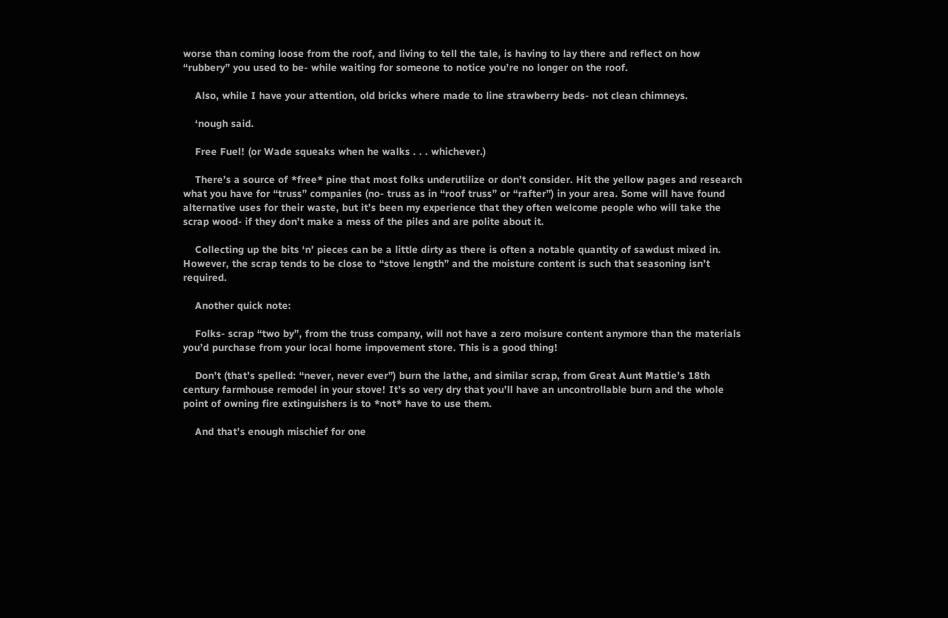worse than coming loose from the roof, and living to tell the tale, is having to lay there and reflect on how “rubbery” you used to be- while waiting for someone to notice you’re no longer on the roof.

    Also, while I have your attention, old bricks where made to line strawberry beds- not clean chimneys.

    ‘nough said.

    Free Fuel! (or Wade squeaks when he walks . . . whichever.)

    There’s a source of *free* pine that most folks underutilize or don’t consider. Hit the yellow pages and research what you have for “truss” companies (no- truss as in “roof truss” or “rafter”) in your area. Some will have found alternative uses for their waste, but it’s been my experience that they often welcome people who will take the scrap wood- if they don’t make a mess of the piles and are polite about it.

    Collecting up the bits ‘n’ pieces can be a little dirty as there is often a notable quantity of sawdust mixed in. However, the scrap tends to be close to “stove length” and the moisture content is such that seasoning isn’t required.

    Another quick note:

    Folks- scrap “two by”, from the truss company, will not have a zero moisure content anymore than the materials you’d purchase from your local home impovement store. This is a good thing!

    Don’t (that’s spelled: “never, never ever”) burn the lathe, and similar scrap, from Great Aunt Mattie’s 18th century farmhouse remodel in your stove! It’s so very dry that you’ll have an uncontrollable burn and the whole point of owning fire extinguishers is to *not* have to use them.

    And that’s enough mischief for one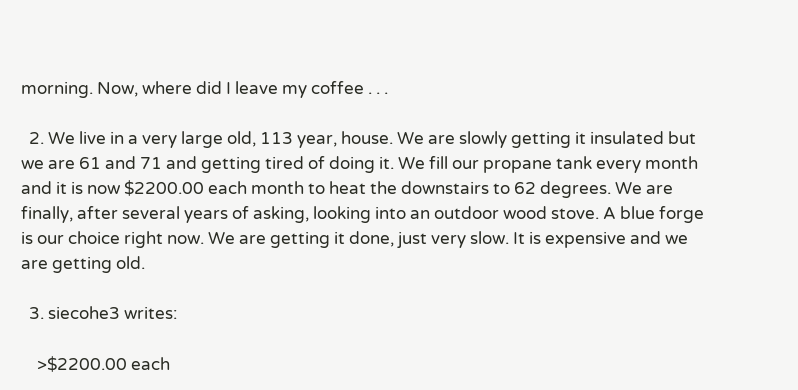morning. Now, where did I leave my coffee . . .

  2. We live in a very large old, 113 year, house. We are slowly getting it insulated but we are 61 and 71 and getting tired of doing it. We fill our propane tank every month and it is now $2200.00 each month to heat the downstairs to 62 degrees. We are finally, after several years of asking, looking into an outdoor wood stove. A blue forge is our choice right now. We are getting it done, just very slow. It is expensive and we are getting old.

  3. siecohe3 writes:

    >$2200.00 each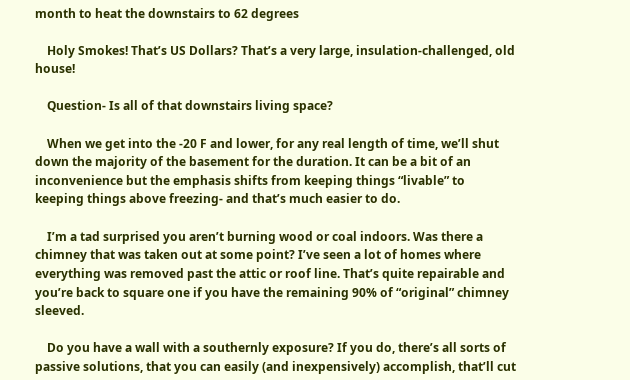month to heat the downstairs to 62 degrees

    Holy Smokes! That’s US Dollars? That’s a very large, insulation-challenged, old house!

    Question- Is all of that downstairs living space?

    When we get into the -20 F and lower, for any real length of time, we’ll shut down the majority of the basement for the duration. It can be a bit of an inconvenience but the emphasis shifts from keeping things “livable” to keeping things above freezing- and that’s much easier to do.

    I’m a tad surprised you aren’t burning wood or coal indoors. Was there a chimney that was taken out at some point? I’ve seen a lot of homes where everything was removed past the attic or roof line. That’s quite repairable and you’re back to square one if you have the remaining 90% of “original” chimney sleeved.

    Do you have a wall with a southernly exposure? If you do, there’s all sorts of passive solutions, that you can easily (and inexpensively) accomplish, that’ll cut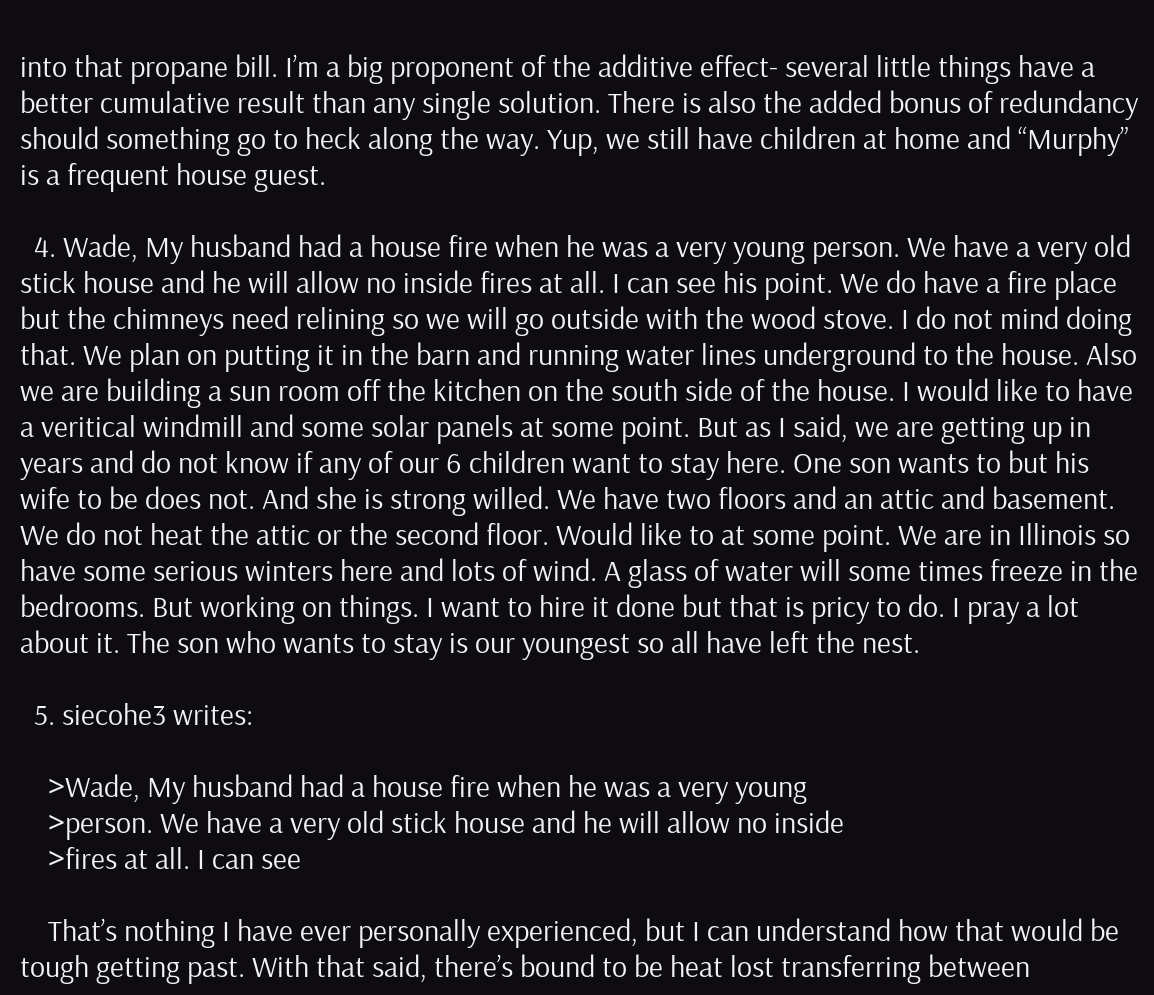into that propane bill. I’m a big proponent of the additive effect- several little things have a better cumulative result than any single solution. There is also the added bonus of redundancy should something go to heck along the way. Yup, we still have children at home and “Murphy” is a frequent house guest.

  4. Wade, My husband had a house fire when he was a very young person. We have a very old stick house and he will allow no inside fires at all. I can see his point. We do have a fire place but the chimneys need relining so we will go outside with the wood stove. I do not mind doing that. We plan on putting it in the barn and running water lines underground to the house. Also we are building a sun room off the kitchen on the south side of the house. I would like to have a veritical windmill and some solar panels at some point. But as I said, we are getting up in years and do not know if any of our 6 children want to stay here. One son wants to but his wife to be does not. And she is strong willed. We have two floors and an attic and basement. We do not heat the attic or the second floor. Would like to at some point. We are in Illinois so have some serious winters here and lots of wind. A glass of water will some times freeze in the bedrooms. But working on things. I want to hire it done but that is pricy to do. I pray a lot about it. The son who wants to stay is our youngest so all have left the nest.

  5. siecohe3 writes:

    >Wade, My husband had a house fire when he was a very young
    >person. We have a very old stick house and he will allow no inside
    >fires at all. I can see

    That’s nothing I have ever personally experienced, but I can understand how that would be tough getting past. With that said, there’s bound to be heat lost transferring between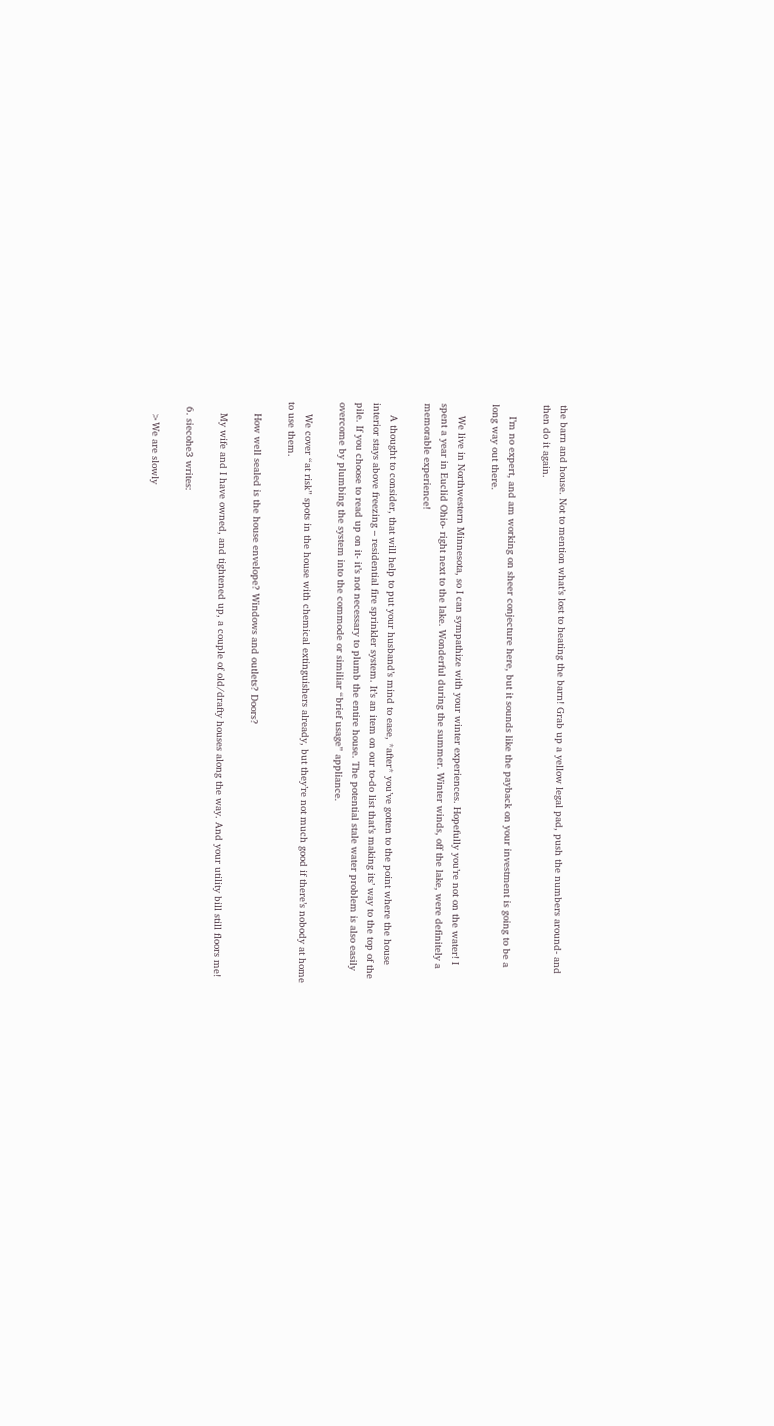the barn and house. Not to mention what’s lost to heating the barn! Grab up a yellow legal pad, push the numbers around- and then do it again.

    I’m no expert, and am working on sheer conjecture here, but it sounds like the payback on your investment is going to be a long way out there.

    We live in Northwestern Minnesota, so I can sympathize with your winter experiences. Hopefully you’re not on the water! I spent a year in Euclid Ohio- right next to the lake. Wonderful during the summer. Winter winds, off the lake, were definitely a memorable experience!

    A thought to consider, that will help to put your husband’s mind to ease, *after* you’ve gotten to the point where the house interior stays above freezing – residential fire sprinkler system. It’s an item on our to-do list that’s making its’ way to the top of the pile. If you choose to read up on it- it’s not necessary to plumb the entire house. The potential stale water problem is also easily overcome by plumbing the system into the commode or similiar “brief usage” appliance.

    We cover “at risk” spots in the house with chemical extinguishers already, but they’re not much good if there’s nobody at home to use them.

    How well sealed is the house envelope? Windows and outlets? Doors?

    My wife and I have owned, and tightened up, a couple of old/drafty houses along the way. And your utility bill still floors me!

  6. siecohe3 writes:

    >We are slowly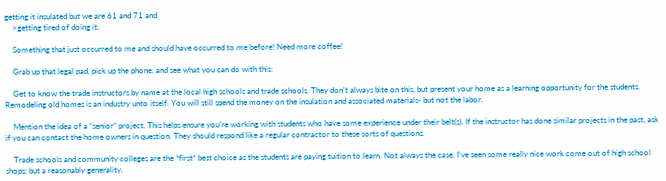getting it insulated but we are 61 and 71 and
    >getting tired of doing it.

    Something that just occurred to me and should have occurred to me before! Need more coffee!

    Grab up that legal pad, pick up the phone, and see what you can do with this:

    Get to know the trade instructors by name at the local high schools and trade schools. They don’t always bite on this, but present your home as a learning opportunity for the students. Remodeling old homes is an industry unto itself. You will still spend the money on the insulation and associated materials- but not the labor.

    Mention the idea of a “senior” project. This helps ensure you’re working with students who have some experience under their belt(s). If the instructor has done similar projects in the past, ask if you can contact the home owners in question. They should respond like a regular contractor to these sorts of questions.

    Trade schools and community colleges are the *first* best choice as the students are paying tuition to learn. Not always the case, I’ve seen some really nice work come out of high school shops; but a reasonably generality.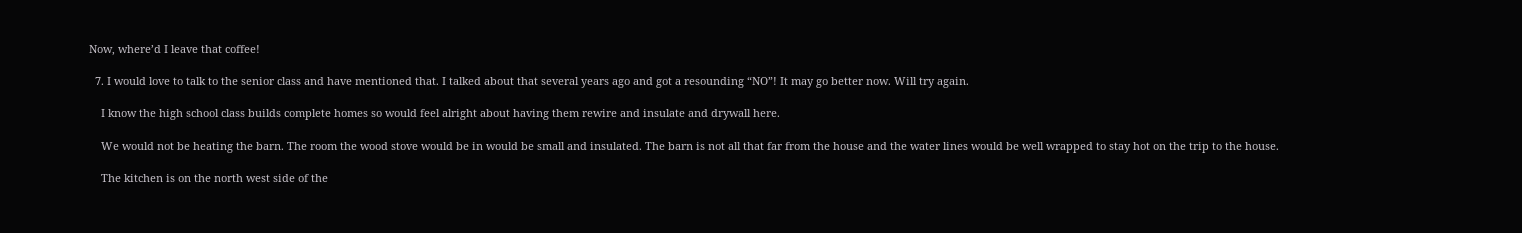Now, where’d I leave that coffee!

  7. I would love to talk to the senior class and have mentioned that. I talked about that several years ago and got a resounding “NO”! It may go better now. Will try again.

    I know the high school class builds complete homes so would feel alright about having them rewire and insulate and drywall here.

    We would not be heating the barn. The room the wood stove would be in would be small and insulated. The barn is not all that far from the house and the water lines would be well wrapped to stay hot on the trip to the house.

    The kitchen is on the north west side of the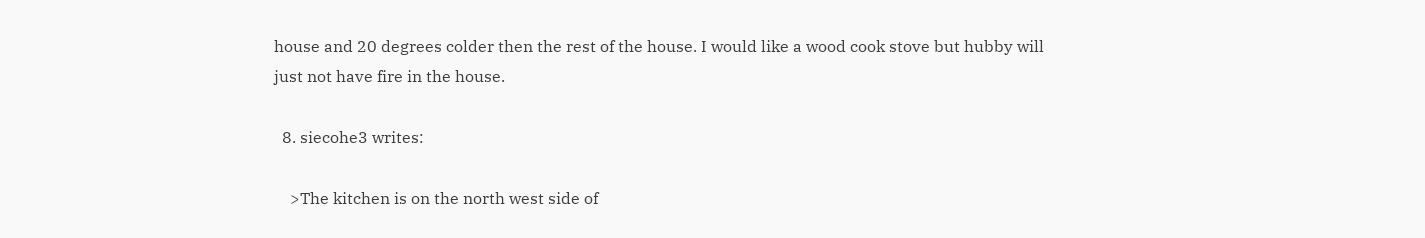house and 20 degrees colder then the rest of the house. I would like a wood cook stove but hubby will just not have fire in the house.

  8. siecohe3 writes:

    >The kitchen is on the north west side of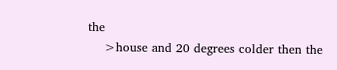the
    >house and 20 degrees colder then the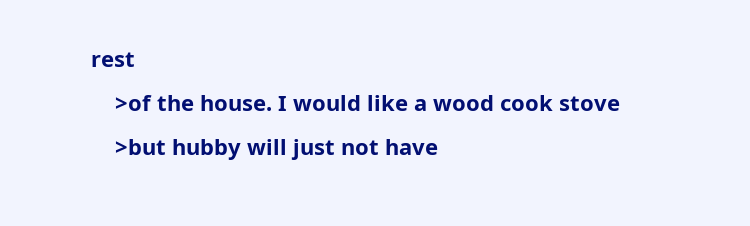rest
    >of the house. I would like a wood cook stove
    >but hubby will just not have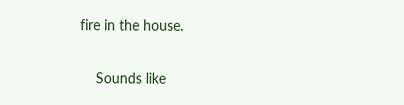fire in the house.

    Sounds like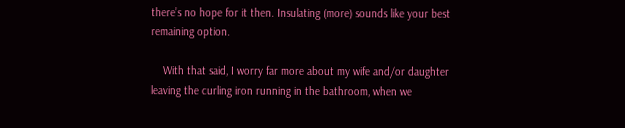there’s no hope for it then. Insulating (more) sounds like your best remaining option.

    With that said, I worry far more about my wife and/or daughter leaving the curling iron running in the bathroom, when we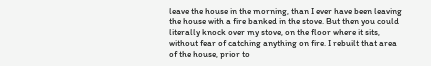leave the house in the morning, than I ever have been leaving the house with a fire banked in the stove. But then you could literally knock over my stove, on the floor where it sits, without fear of catching anything on fire. I rebuilt that area of the house, prior to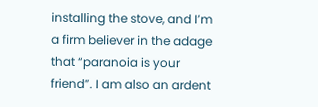installing the stove, and I’m a firm believer in the adage that “paranoia is your friend”. I am also an ardent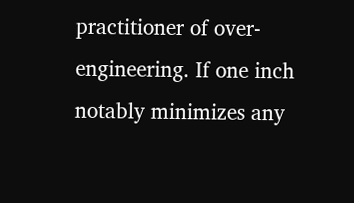practitioner of over-engineering. If one inch notably minimizes any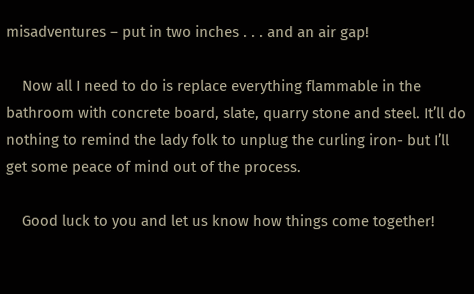misadventures – put in two inches . . . and an air gap!

    Now all I need to do is replace everything flammable in the bathroom with concrete board, slate, quarry stone and steel. It’ll do nothing to remind the lady folk to unplug the curling iron- but I’ll get some peace of mind out of the process.

    Good luck to you and let us know how things come together!